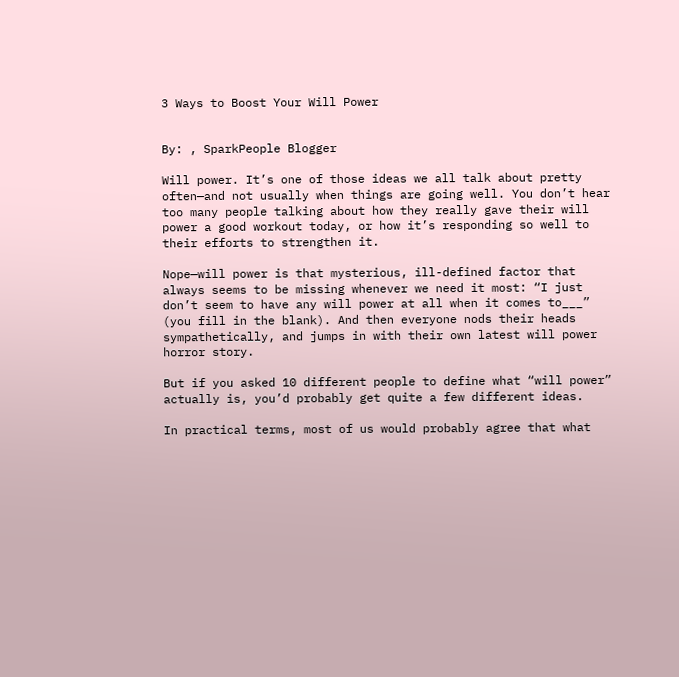3 Ways to Boost Your Will Power


By: , SparkPeople Blogger

Will power. It’s one of those ideas we all talk about pretty often—and not usually when things are going well. You don’t hear too many people talking about how they really gave their will power a good workout today, or how it’s responding so well to their efforts to strengthen it.

Nope—will power is that mysterious, ill-defined factor that always seems to be missing whenever we need it most: “I just don’t seem to have any will power at all when it comes to___” (you fill in the blank). And then everyone nods their heads sympathetically, and jumps in with their own latest will power horror story.

But if you asked 10 different people to define what “will power” actually is, you’d probably get quite a few different ideas.

In practical terms, most of us would probably agree that what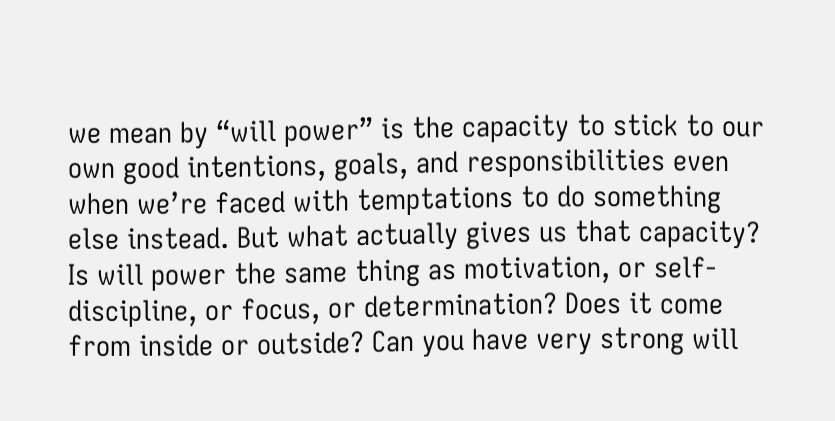we mean by “will power” is the capacity to stick to our own good intentions, goals, and responsibilities even when we’re faced with temptations to do something else instead. But what actually gives us that capacity? Is will power the same thing as motivation, or self-discipline, or focus, or determination? Does it come from inside or outside? Can you have very strong will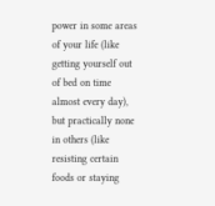power in some areas of your life (like getting yourself out of bed on time almost every day), but practically none in others (like resisting certain foods or staying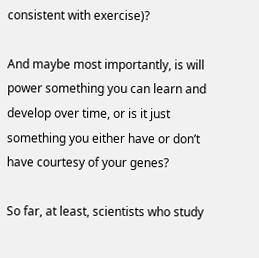consistent with exercise)?

And maybe most importantly, is will power something you can learn and develop over time, or is it just something you either have or don’t have courtesy of your genes?

So far, at least, scientists who study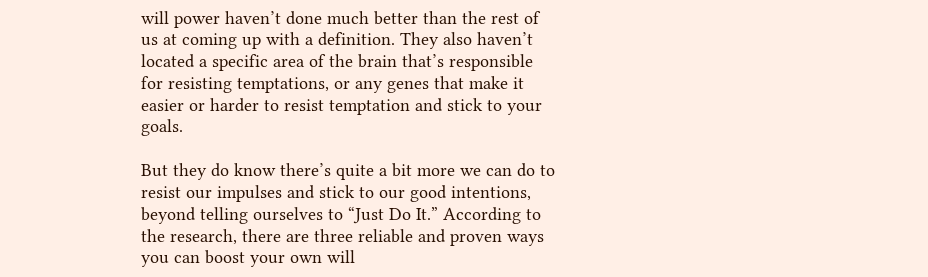will power haven’t done much better than the rest of us at coming up with a definition. They also haven’t located a specific area of the brain that’s responsible for resisting temptations, or any genes that make it easier or harder to resist temptation and stick to your goals.

But they do know there’s quite a bit more we can do to resist our impulses and stick to our good intentions, beyond telling ourselves to “Just Do It.” According to the research, there are three reliable and proven ways you can boost your own will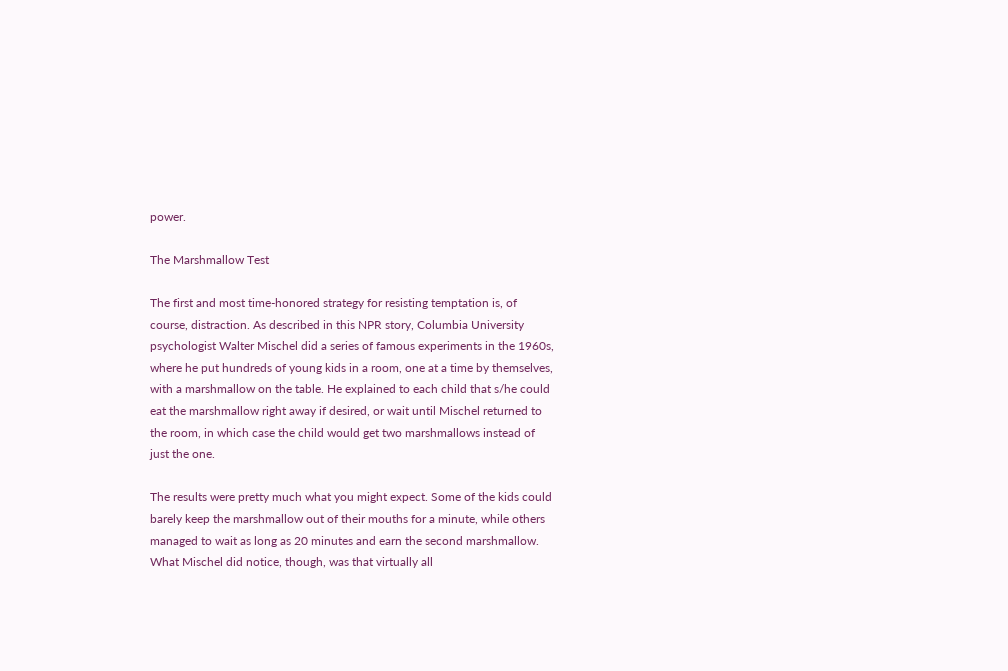power.

The Marshmallow Test

The first and most time-honored strategy for resisting temptation is, of course, distraction. As described in this NPR story, Columbia University psychologist Walter Mischel did a series of famous experiments in the 1960s, where he put hundreds of young kids in a room, one at a time by themselves, with a marshmallow on the table. He explained to each child that s/he could eat the marshmallow right away if desired, or wait until Mischel returned to the room, in which case the child would get two marshmallows instead of just the one.

The results were pretty much what you might expect. Some of the kids could barely keep the marshmallow out of their mouths for a minute, while others managed to wait as long as 20 minutes and earn the second marshmallow. What Mischel did notice, though, was that virtually all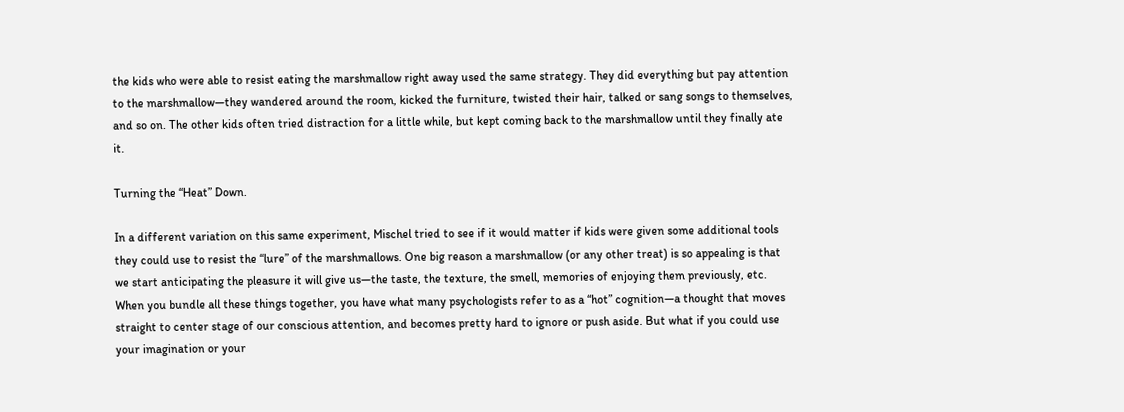the kids who were able to resist eating the marshmallow right away used the same strategy. They did everything but pay attention to the marshmallow—they wandered around the room, kicked the furniture, twisted their hair, talked or sang songs to themselves, and so on. The other kids often tried distraction for a little while, but kept coming back to the marshmallow until they finally ate it.

Turning the “Heat” Down.

In a different variation on this same experiment, Mischel tried to see if it would matter if kids were given some additional tools they could use to resist the “lure” of the marshmallows. One big reason a marshmallow (or any other treat) is so appealing is that we start anticipating the pleasure it will give us—the taste, the texture, the smell, memories of enjoying them previously, etc. When you bundle all these things together, you have what many psychologists refer to as a “hot” cognition—a thought that moves straight to center stage of our conscious attention, and becomes pretty hard to ignore or push aside. But what if you could use your imagination or your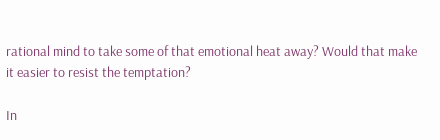rational mind to take some of that emotional heat away? Would that make it easier to resist the temptation?

In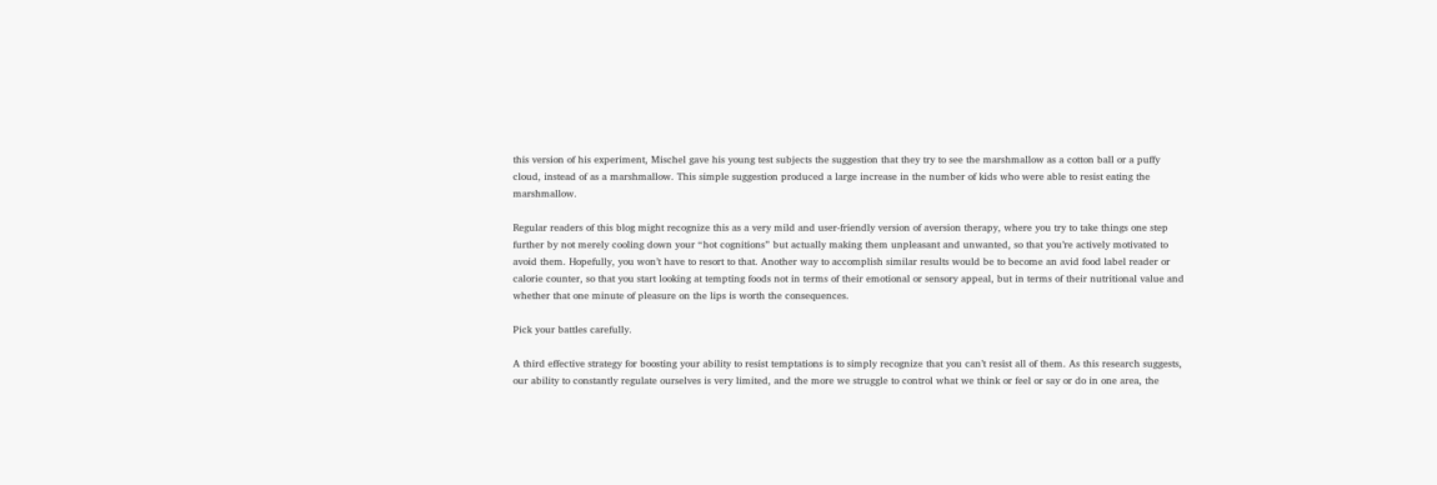this version of his experiment, Mischel gave his young test subjects the suggestion that they try to see the marshmallow as a cotton ball or a puffy cloud, instead of as a marshmallow. This simple suggestion produced a large increase in the number of kids who were able to resist eating the marshmallow.

Regular readers of this blog might recognize this as a very mild and user-friendly version of aversion therapy, where you try to take things one step further by not merely cooling down your “hot cognitions” but actually making them unpleasant and unwanted, so that you’re actively motivated to avoid them. Hopefully, you won’t have to resort to that. Another way to accomplish similar results would be to become an avid food label reader or calorie counter, so that you start looking at tempting foods not in terms of their emotional or sensory appeal, but in terms of their nutritional value and whether that one minute of pleasure on the lips is worth the consequences.

Pick your battles carefully.

A third effective strategy for boosting your ability to resist temptations is to simply recognize that you can’t resist all of them. As this research suggests, our ability to constantly regulate ourselves is very limited, and the more we struggle to control what we think or feel or say or do in one area, the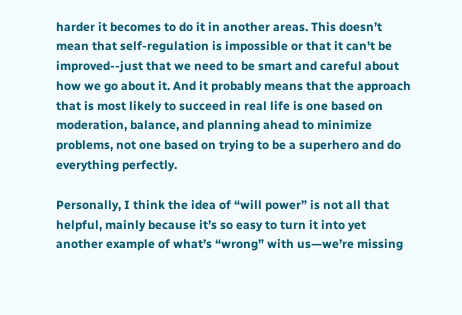harder it becomes to do it in another areas. This doesn’t mean that self-regulation is impossible or that it can't be improved--just that we need to be smart and careful about how we go about it. And it probably means that the approach that is most likely to succeed in real life is one based on moderation, balance, and planning ahead to minimize problems, not one based on trying to be a superhero and do everything perfectly.

Personally, I think the idea of “will power” is not all that helpful, mainly because it’s so easy to turn it into yet another example of what’s “wrong” with us—we’re missing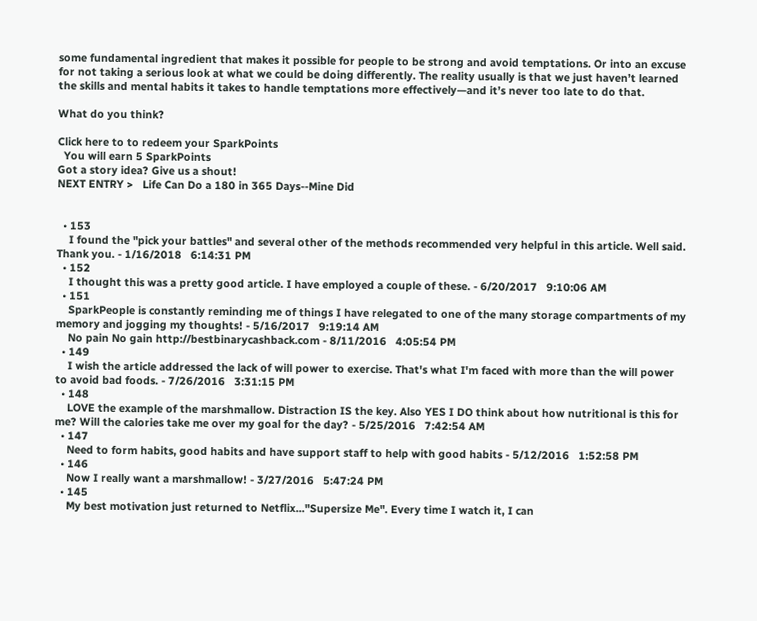some fundamental ingredient that makes it possible for people to be strong and avoid temptations. Or into an excuse for not taking a serious look at what we could be doing differently. The reality usually is that we just haven’t learned the skills and mental habits it takes to handle temptations more effectively—and it’s never too late to do that.

What do you think?

Click here to to redeem your SparkPoints
  You will earn 5 SparkPoints
Got a story idea? Give us a shout!
NEXT ENTRY >   Life Can Do a 180 in 365 Days--Mine Did


  • 153
    I found the "pick your battles" and several other of the methods recommended very helpful in this article. Well said. Thank you. - 1/16/2018   6:14:31 PM
  • 152
    I thought this was a pretty good article. I have employed a couple of these. - 6/20/2017   9:10:06 AM
  • 151
    SparkPeople is constantly reminding me of things I have relegated to one of the many storage compartments of my memory and jogging my thoughts! - 5/16/2017   9:19:14 AM
    No pain No gain http://bestbinarycashback.com - 8/11/2016   4:05:54 PM
  • 149
    I wish the article addressed the lack of will power to exercise. That's what I'm faced with more than the will power to avoid bad foods. - 7/26/2016   3:31:15 PM
  • 148
    LOVE the example of the marshmallow. Distraction IS the key. Also YES I DO think about how nutritional is this for me? Will the calories take me over my goal for the day? - 5/25/2016   7:42:54 AM
  • 147
    Need to form habits, good habits and have support staff to help with good habits - 5/12/2016   1:52:58 PM
  • 146
    Now I really want a marshmallow! - 3/27/2016   5:47:24 PM
  • 145
    My best motivation just returned to Netflix..."Supersize Me". Every time I watch it, I can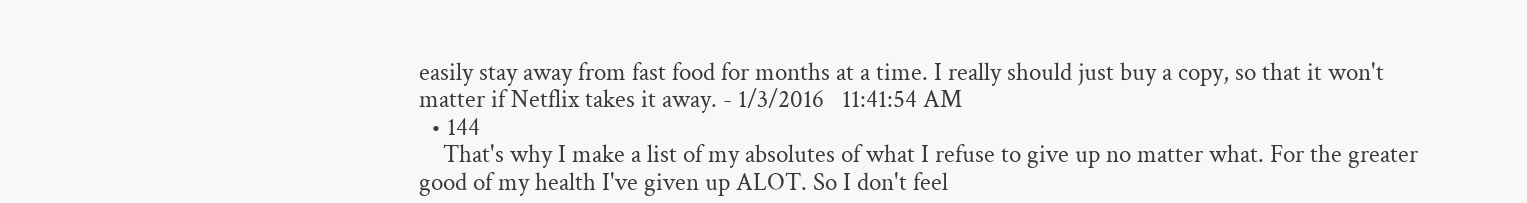easily stay away from fast food for months at a time. I really should just buy a copy, so that it won't matter if Netflix takes it away. - 1/3/2016   11:41:54 AM
  • 144
    That's why I make a list of my absolutes of what I refuse to give up no matter what. For the greater good of my health I've given up ALOT. So I don't feel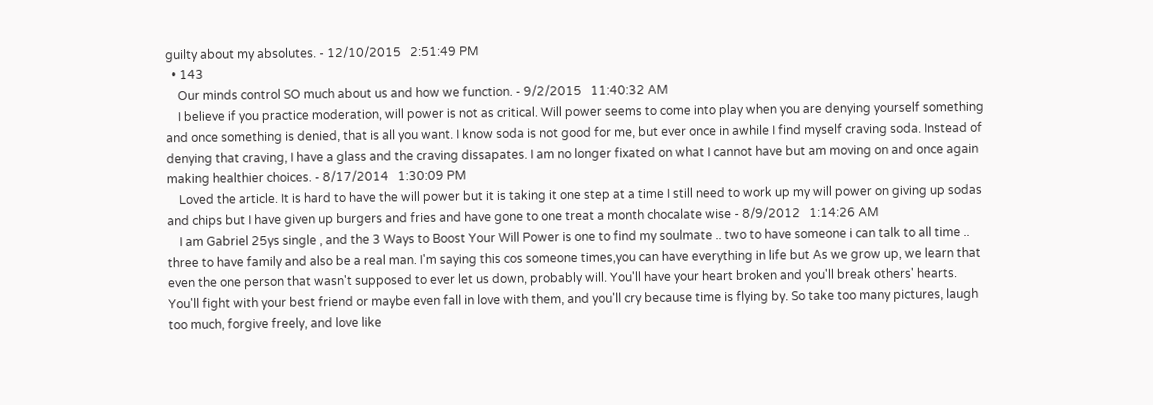guilty about my absolutes. - 12/10/2015   2:51:49 PM
  • 143
    Our minds control SO much about us and how we function. - 9/2/2015   11:40:32 AM
    I believe if you practice moderation, will power is not as critical. Will power seems to come into play when you are denying yourself something and once something is denied, that is all you want. I know soda is not good for me, but ever once in awhile I find myself craving soda. Instead of denying that craving, I have a glass and the craving dissapates. I am no longer fixated on what I cannot have but am moving on and once again making healthier choices. - 8/17/2014   1:30:09 PM
    Loved the article. It is hard to have the will power but it is taking it one step at a time I still need to work up my will power on giving up sodas and chips but I have given up burgers and fries and have gone to one treat a month chocalate wise - 8/9/2012   1:14:26 AM
    I am Gabriel 25ys single , and the 3 Ways to Boost Your Will Power is one to find my soulmate .. two to have someone i can talk to all time .. three to have family and also be a real man. I'm saying this cos someone times,you can have everything in life but As we grow up, we learn that even the one person that wasn't supposed to ever let us down, probably will. You'll have your heart broken and you'll break others' hearts. You'll fight with your best friend or maybe even fall in love with them, and you'll cry because time is flying by. So take too many pictures, laugh too much, forgive freely, and love like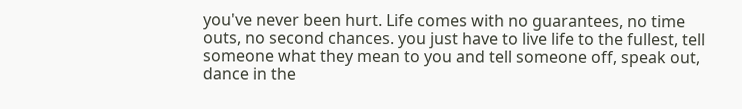you've never been hurt. Life comes with no guarantees, no time outs, no second chances. you just have to live life to the fullest, tell someone what they mean to you and tell someone off, speak out, dance in the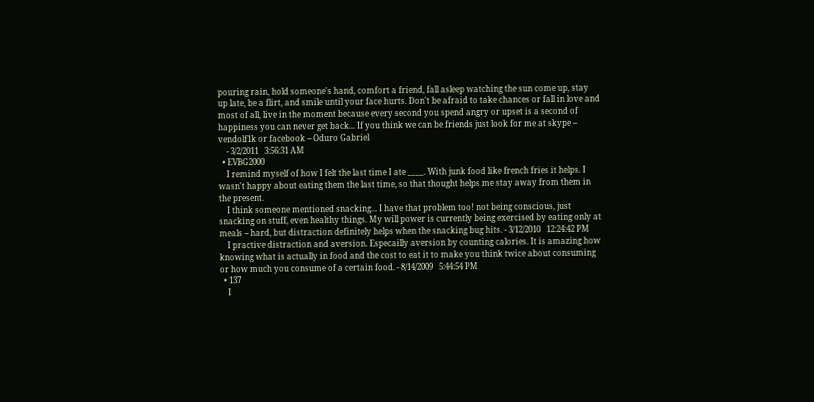pouring rain, hold someone's hand, comfort a friend, fall asleep watching the sun come up, stay up late, be a flirt, and smile until your face hurts. Don't be afraid to take chances or fall in love and most of all, live in the moment because every second you spend angry or upset is a second of happiness you can never get back... If you think we can be friends just look for me at skype -- vendolf1k or facebook -- Oduro Gabriel
    - 3/2/2011   3:56:31 AM
  • EVBG2000
    I remind myself of how I felt the last time I ate ____. With junk food like french fries it helps. I wasn't happy about eating them the last time, so that thought helps me stay away from them in the present.
    I think someone mentioned snacking... I have that problem too! not being conscious, just snacking on stuff, even healthy things. My will power is currently being exercised by eating only at meals -- hard, but distraction definitely helps when the snacking bug hits. - 3/12/2010   12:24:42 PM
    I practive distraction and aversion. Especailly aversion by counting calories. It is amazing how knowing what is actually in food and the cost to eat it to make you think twice about consuming or how much you consume of a certain food. - 8/14/2009   5:44:54 PM
  • 137
    I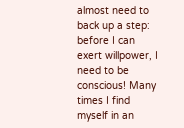almost need to back up a step: before I can exert willpower, I need to be conscious! Many times I find myself in an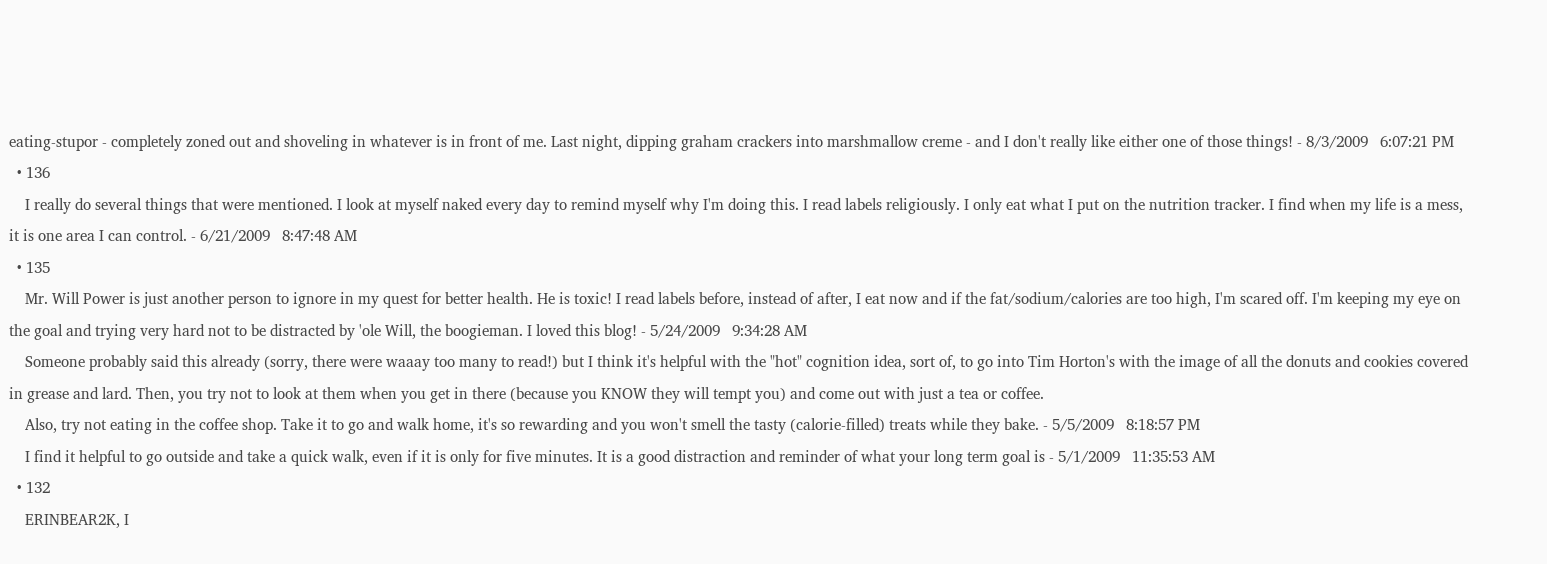eating-stupor - completely zoned out and shoveling in whatever is in front of me. Last night, dipping graham crackers into marshmallow creme - and I don't really like either one of those things! - 8/3/2009   6:07:21 PM
  • 136
    I really do several things that were mentioned. I look at myself naked every day to remind myself why I'm doing this. I read labels religiously. I only eat what I put on the nutrition tracker. I find when my life is a mess, it is one area I can control. - 6/21/2009   8:47:48 AM
  • 135
    Mr. Will Power is just another person to ignore in my quest for better health. He is toxic! I read labels before, instead of after, I eat now and if the fat/sodium/calories are too high, I'm scared off. I'm keeping my eye on the goal and trying very hard not to be distracted by 'ole Will, the boogieman. I loved this blog! - 5/24/2009   9:34:28 AM
    Someone probably said this already (sorry, there were waaay too many to read!) but I think it's helpful with the "hot" cognition idea, sort of, to go into Tim Horton's with the image of all the donuts and cookies covered in grease and lard. Then, you try not to look at them when you get in there (because you KNOW they will tempt you) and come out with just a tea or coffee.
    Also, try not eating in the coffee shop. Take it to go and walk home, it's so rewarding and you won't smell the tasty (calorie-filled) treats while they bake. - 5/5/2009   8:18:57 PM
    I find it helpful to go outside and take a quick walk, even if it is only for five minutes. It is a good distraction and reminder of what your long term goal is - 5/1/2009   11:35:53 AM
  • 132
    ERINBEAR2K, I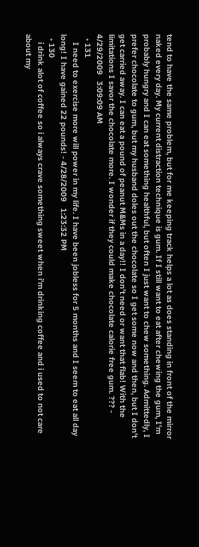tend to have the same problem, but for me keeping track helps a lot as does standing in front of the mirror naked every day. My current distraction technique is gum. If I still want to eat after chewing the gum, I'm probably hungry and I can eat something healthful, but often I just want to chew something. Admittedly, I prefer chocolate to gum, but my husband doles out the chocolate so I get some now and then, but I don't get carried away. I can eat a pound of peanut M&Ms in a day!! I don't need or want that flab! With the limitations I savor the chocolate more. I wonder if they could make chocolate calorie free gum. ??? - 4/29/2009   3:09:09 AM
  • 131
    I need to exercise more will power in my life. I have been jobless for 5 months and I seem to eat all day long! I have gained 22 pounds! - 4/28/2009   1:23:32 PM
  • 130
    i drink alot of coffee so i always crave something sweet when i'm drinking coffee and i used to not care about my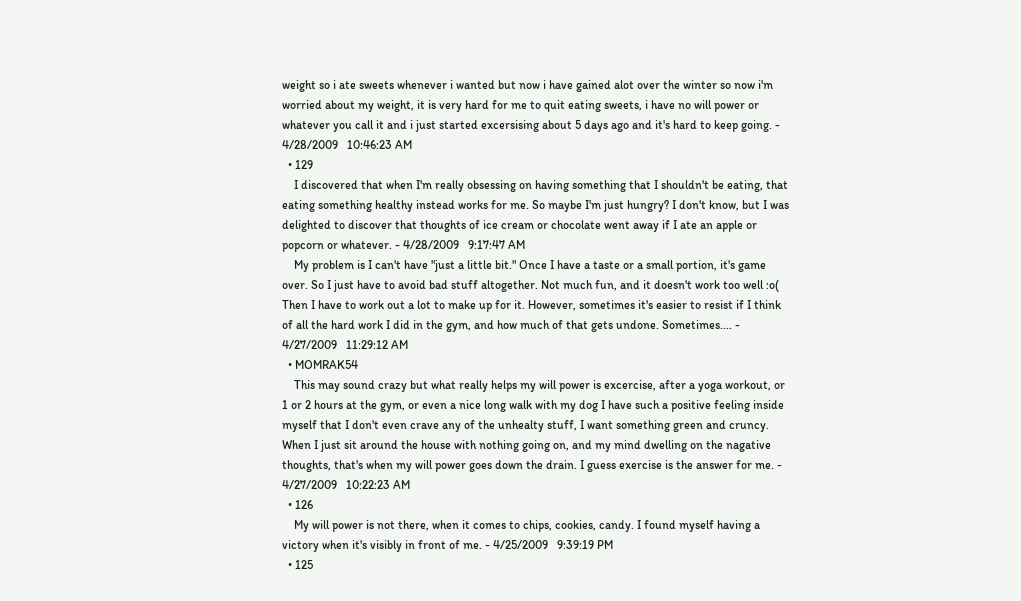weight so i ate sweets whenever i wanted but now i have gained alot over the winter so now i'm worried about my weight, it is very hard for me to quit eating sweets, i have no will power or whatever you call it and i just started excersising about 5 days ago and it's hard to keep going. - 4/28/2009   10:46:23 AM
  • 129
    I discovered that when I'm really obsessing on having something that I shouldn't be eating, that eating something healthy instead works for me. So maybe I'm just hungry? I don't know, but I was delighted to discover that thoughts of ice cream or chocolate went away if I ate an apple or popcorn or whatever. - 4/28/2009   9:17:47 AM
    My problem is I can't have "just a little bit." Once I have a taste or a small portion, it's game over. So I just have to avoid bad stuff altogether. Not much fun, and it doesn't work too well :o( Then I have to work out a lot to make up for it. However, sometimes it's easier to resist if I think of all the hard work I did in the gym, and how much of that gets undone. Sometimes.... - 4/27/2009   11:29:12 AM
  • MOMRAK54
    This may sound crazy but what really helps my will power is excercise, after a yoga workout, or 1 or 2 hours at the gym, or even a nice long walk with my dog I have such a positive feeling inside myself that I don't even crave any of the unhealty stuff, I want something green and cruncy. When I just sit around the house with nothing going on, and my mind dwelling on the nagative thoughts, that's when my will power goes down the drain. I guess exercise is the answer for me. - 4/27/2009   10:22:23 AM
  • 126
    My will power is not there, when it comes to chips, cookies, candy. I found myself having a victory when it's visibly in front of me. - 4/25/2009   9:39:19 PM
  • 125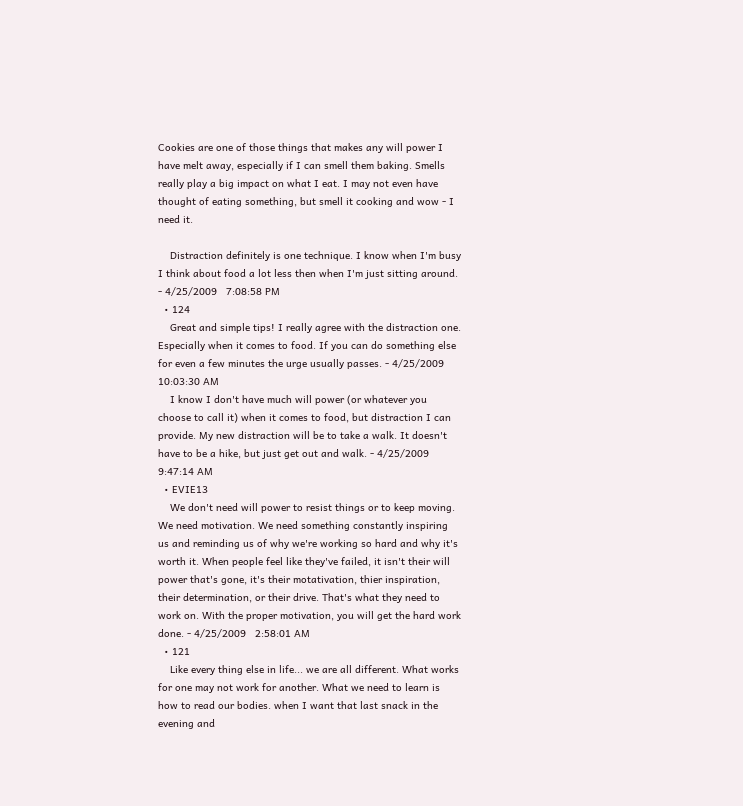Cookies are one of those things that makes any will power I have melt away, especially if I can smell them baking. Smells really play a big impact on what I eat. I may not even have thought of eating something, but smell it cooking and wow - I need it.

    Distraction definitely is one technique. I know when I'm busy I think about food a lot less then when I'm just sitting around. - 4/25/2009   7:08:58 PM
  • 124
    Great and simple tips! I really agree with the distraction one. Especially when it comes to food. If you can do something else for even a few minutes the urge usually passes. - 4/25/2009   10:03:30 AM
    I know I don't have much will power (or whatever you choose to call it) when it comes to food, but distraction I can provide. My new distraction will be to take a walk. It doesn't have to be a hike, but just get out and walk. - 4/25/2009   9:47:14 AM
  • EVIE13
    We don't need will power to resist things or to keep moving. We need motivation. We need something constantly inspiring us and reminding us of why we're working so hard and why it's worth it. When people feel like they've failed, it isn't their will power that's gone, it's their motativation, thier inspiration, their determination, or their drive. That's what they need to work on. With the proper motivation, you will get the hard work done. - 4/25/2009   2:58:01 AM
  • 121
    Like every thing else in life... we are all different. What works for one may not work for another. What we need to learn is how to read our bodies. when I want that last snack in the evening and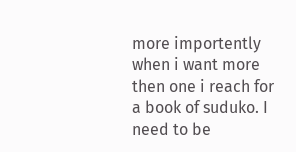more importently when i want more then one i reach for a book of suduko. I need to be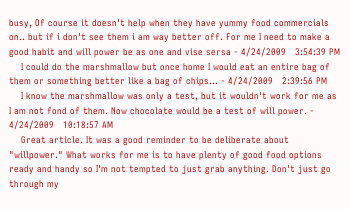busy, Of course it doesn't help when they have yummy food commercials on.. but if i don't see them i am way better off. For me I need to make a good habit and will power be as one and vise sersa - 4/24/2009   3:54:39 PM
    I could do the marshmallow but once home I would eat an entire bag of them or something better like a bag of chips... - 4/24/2009   2:39:56 PM
    I know the marshmallow was only a test, but it wouldn't work for me as I am not fond of them. Now chocolate would be a test of will power. - 4/24/2009   10:18:57 AM
    Great article. It was a good reminder to be deliberate about "willpower." What works for me is to have plenty of good food options ready and handy so I'm not tempted to just grab anything. Don't just go through my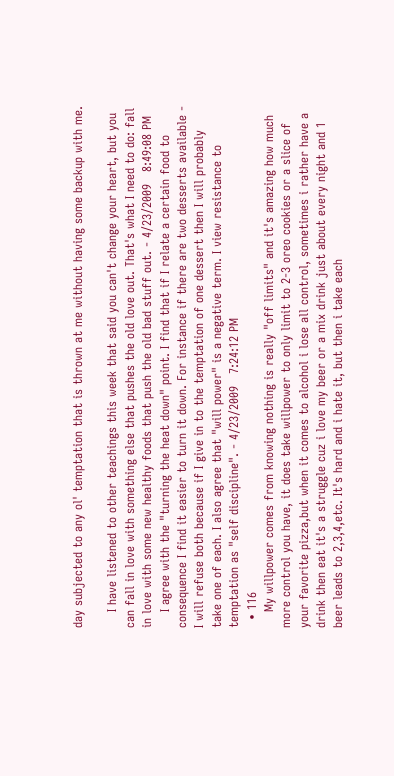day subjected to any ol' temptation that is thrown at me without having some backup with me.

    I have listened to other teachings this week that said you can't change your heart, but you can fall in love with something else that pushes the old love out. That's what I need to do: fall in love with some new healthy foods that push the old bad stuff out. - 4/23/2009   8:49:08 PM
    I agree with the "turning the heat down" point. I find that if I relate a certain food to consequence I find it easier to turn it down. For instance if there are two desserts available - I will refuse both because if I give in to the temptation of one dessert then I will probably take one of each. I also agree that "will power" is a negative term. I view resistance to temptation as "self discipline". - 4/23/2009   7:24:12 PM
  • 116
    My willpower comes from knowing nothing is really "off limits" and it's amazing how much more control you have, it does take willpower to only limit to 2-3 oreo cookies or a slice of your favorite pizza,but when it comes to alcohol i lose all control, sometimes i rather have a drink then eat it's a struggle cuz i love my beer or a mix drink just about every night and 1 beer leads to 2,3,4,etc. It's hard and i hate it, but then i take each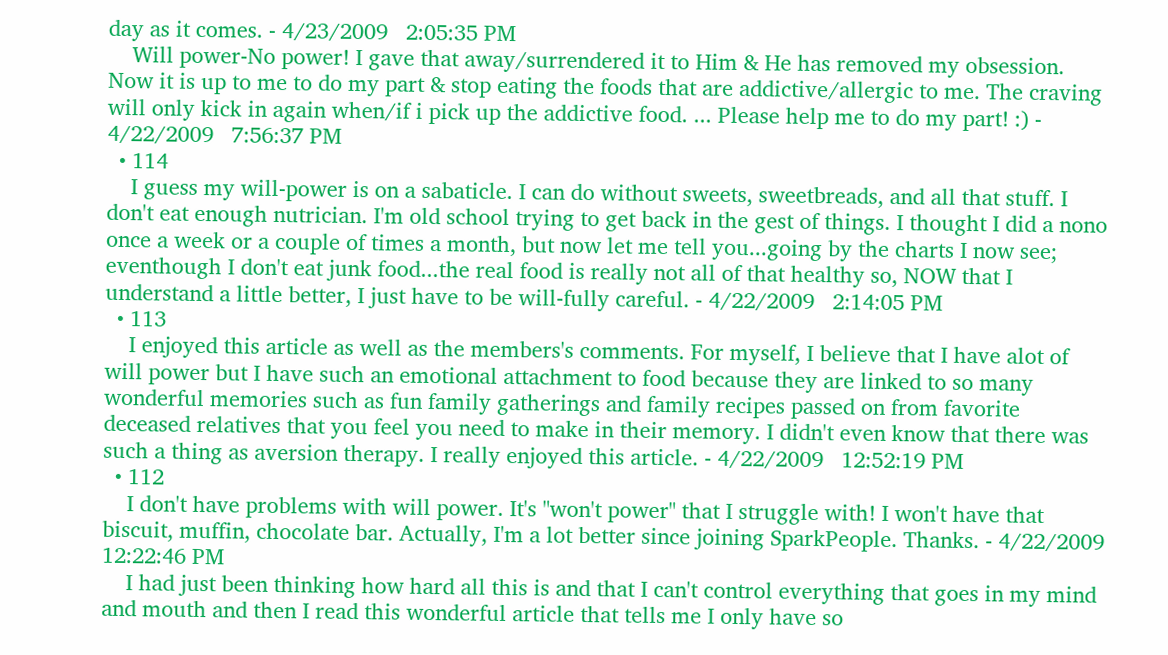day as it comes. - 4/23/2009   2:05:35 PM
    Will power-No power! I gave that away/surrendered it to Him & He has removed my obsession. Now it is up to me to do my part & stop eating the foods that are addictive/allergic to me. The craving will only kick in again when/if i pick up the addictive food. ... Please help me to do my part! :) - 4/22/2009   7:56:37 PM
  • 114
    I guess my will-power is on a sabaticle. I can do without sweets, sweetbreads, and all that stuff. I don't eat enough nutrician. I'm old school trying to get back in the gest of things. I thought I did a nono once a week or a couple of times a month, but now let me tell you...going by the charts I now see; eventhough I don't eat junk food...the real food is really not all of that healthy so, NOW that I understand a little better, I just have to be will-fully careful. - 4/22/2009   2:14:05 PM
  • 113
    I enjoyed this article as well as the members's comments. For myself, I believe that I have alot of will power but I have such an emotional attachment to food because they are linked to so many wonderful memories such as fun family gatherings and family recipes passed on from favorite deceased relatives that you feel you need to make in their memory. I didn't even know that there was such a thing as aversion therapy. I really enjoyed this article. - 4/22/2009   12:52:19 PM
  • 112
    I don't have problems with will power. It's "won't power" that I struggle with! I won't have that biscuit, muffin, chocolate bar. Actually, I'm a lot better since joining SparkPeople. Thanks. - 4/22/2009   12:22:46 PM
    I had just been thinking how hard all this is and that I can't control everything that goes in my mind and mouth and then I read this wonderful article that tells me I only have so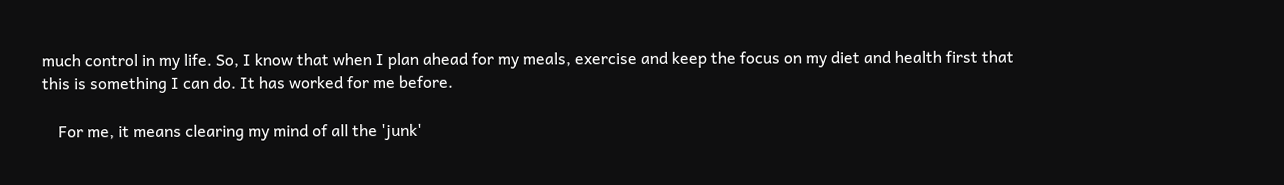much control in my life. So, I know that when I plan ahead for my meals, exercise and keep the focus on my diet and health first that this is something I can do. It has worked for me before.

    For me, it means clearing my mind of all the 'junk'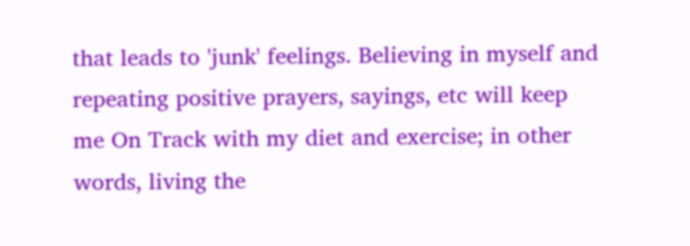that leads to 'junk' feelings. Believing in myself and repeating positive prayers, sayings, etc will keep me On Track with my diet and exercise; in other words, living the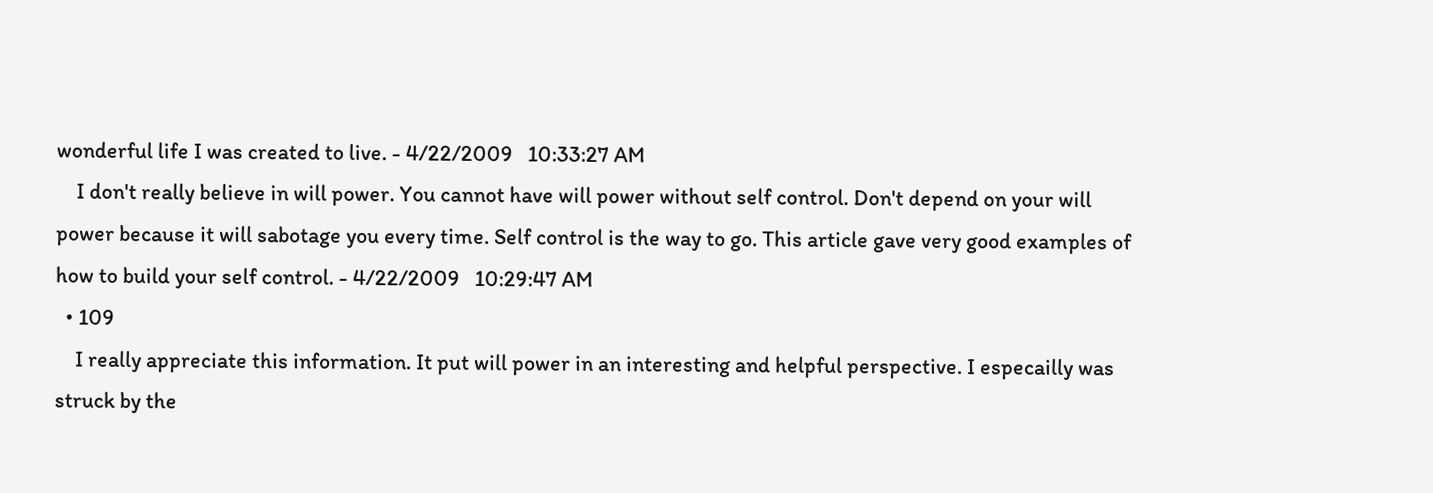wonderful life I was created to live. - 4/22/2009   10:33:27 AM
    I don't really believe in will power. You cannot have will power without self control. Don't depend on your will power because it will sabotage you every time. Self control is the way to go. This article gave very good examples of how to build your self control. - 4/22/2009   10:29:47 AM
  • 109
    I really appreciate this information. It put will power in an interesting and helpful perspective. I especailly was struck by the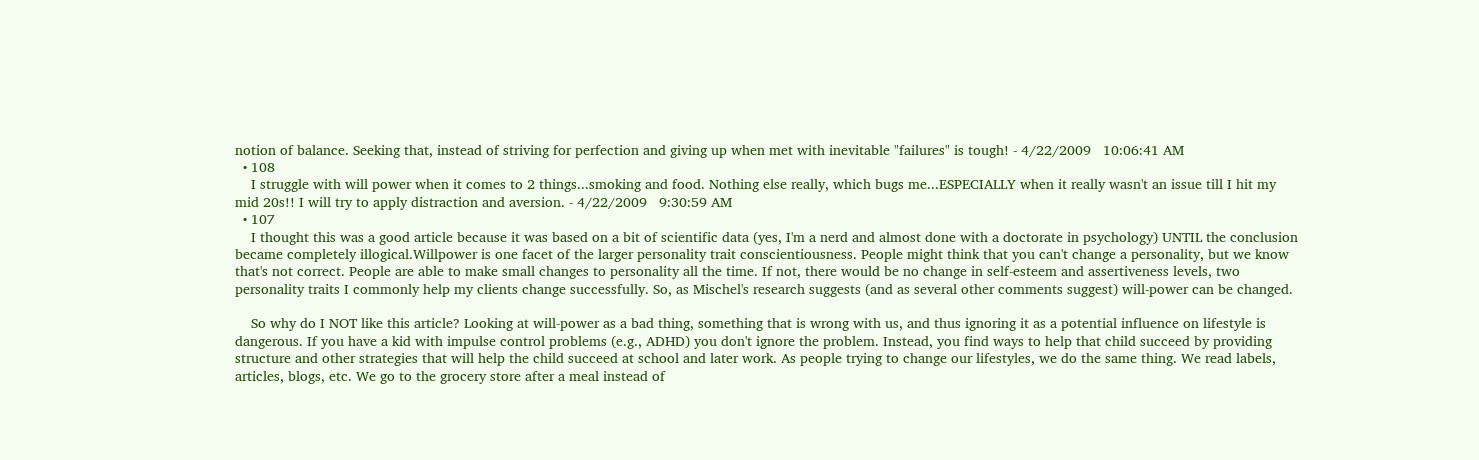notion of balance. Seeking that, instead of striving for perfection and giving up when met with inevitable "failures" is tough! - 4/22/2009   10:06:41 AM
  • 108
    I struggle with will power when it comes to 2 things...smoking and food. Nothing else really, which bugs me...ESPECIALLY when it really wasn't an issue till I hit my mid 20s!! I will try to apply distraction and aversion. - 4/22/2009   9:30:59 AM
  • 107
    I thought this was a good article because it was based on a bit of scientific data (yes, I'm a nerd and almost done with a doctorate in psychology) UNTIL the conclusion became completely illogical.Willpower is one facet of the larger personality trait conscientiousness. People might think that you can't change a personality, but we know that's not correct. People are able to make small changes to personality all the time. If not, there would be no change in self-esteem and assertiveness levels, two personality traits I commonly help my clients change successfully. So, as Mischel's research suggests (and as several other comments suggest) will-power can be changed.

    So why do I NOT like this article? Looking at will-power as a bad thing, something that is wrong with us, and thus ignoring it as a potential influence on lifestyle is dangerous. If you have a kid with impulse control problems (e.g., ADHD) you don't ignore the problem. Instead, you find ways to help that child succeed by providing structure and other strategies that will help the child succeed at school and later work. As people trying to change our lifestyles, we do the same thing. We read labels, articles, blogs, etc. We go to the grocery store after a meal instead of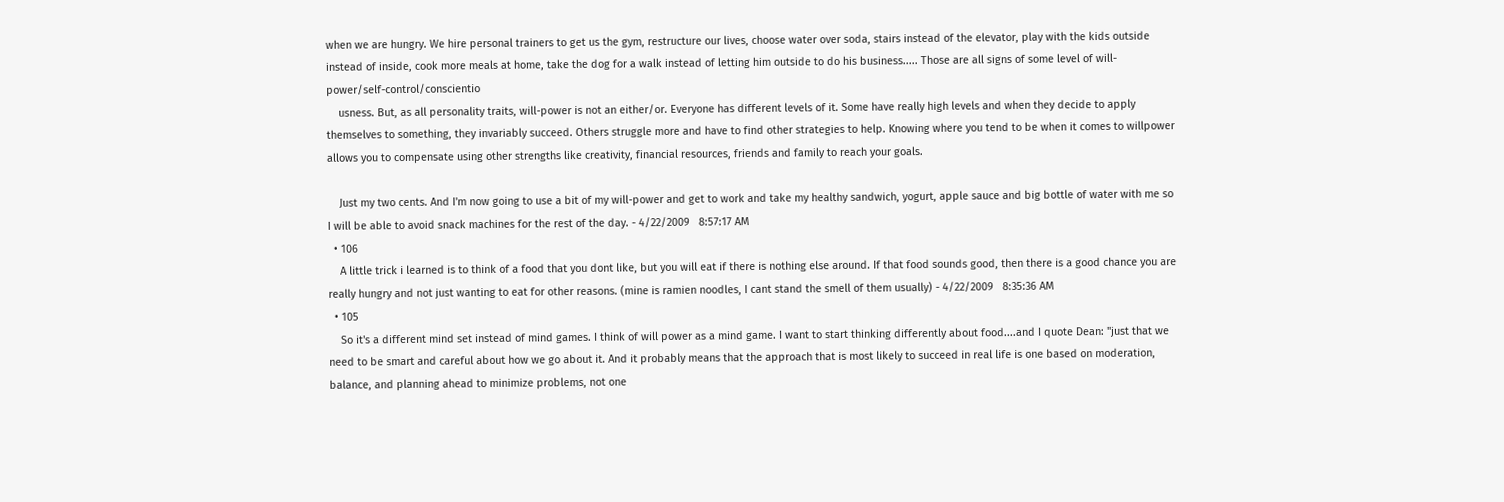when we are hungry. We hire personal trainers to get us the gym, restructure our lives, choose water over soda, stairs instead of the elevator, play with the kids outside instead of inside, cook more meals at home, take the dog for a walk instead of letting him outside to do his business..... Those are all signs of some level of will-power/self-control/conscientio
    usness. But, as all personality traits, will-power is not an either/or. Everyone has different levels of it. Some have really high levels and when they decide to apply themselves to something, they invariably succeed. Others struggle more and have to find other strategies to help. Knowing where you tend to be when it comes to willpower allows you to compensate using other strengths like creativity, financial resources, friends and family to reach your goals.

    Just my two cents. And I'm now going to use a bit of my will-power and get to work and take my healthy sandwich, yogurt, apple sauce and big bottle of water with me so I will be able to avoid snack machines for the rest of the day. - 4/22/2009   8:57:17 AM
  • 106
    A little trick i learned is to think of a food that you dont like, but you will eat if there is nothing else around. If that food sounds good, then there is a good chance you are really hungry and not just wanting to eat for other reasons. (mine is ramien noodles, I cant stand the smell of them usually) - 4/22/2009   8:35:36 AM
  • 105
    So it's a different mind set instead of mind games. I think of will power as a mind game. I want to start thinking differently about food....and I quote Dean: "just that we need to be smart and careful about how we go about it. And it probably means that the approach that is most likely to succeed in real life is one based on moderation, balance, and planning ahead to minimize problems, not one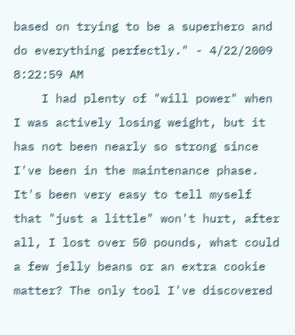based on trying to be a superhero and do everything perfectly." - 4/22/2009   8:22:59 AM
    I had plenty of "will power" when I was actively losing weight, but it has not been nearly so strong since I've been in the maintenance phase. It's been very easy to tell myself that "just a little" won't hurt, after all, I lost over 50 pounds, what could a few jelly beans or an extra cookie matter? The only tool I've discovered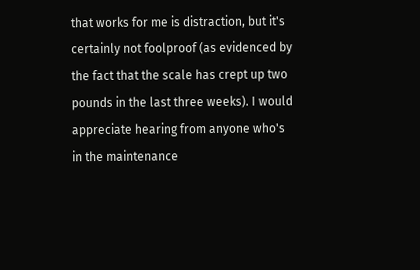that works for me is distraction, but it's certainly not foolproof (as evidenced by the fact that the scale has crept up two pounds in the last three weeks). I would appreciate hearing from anyone who's in the maintenance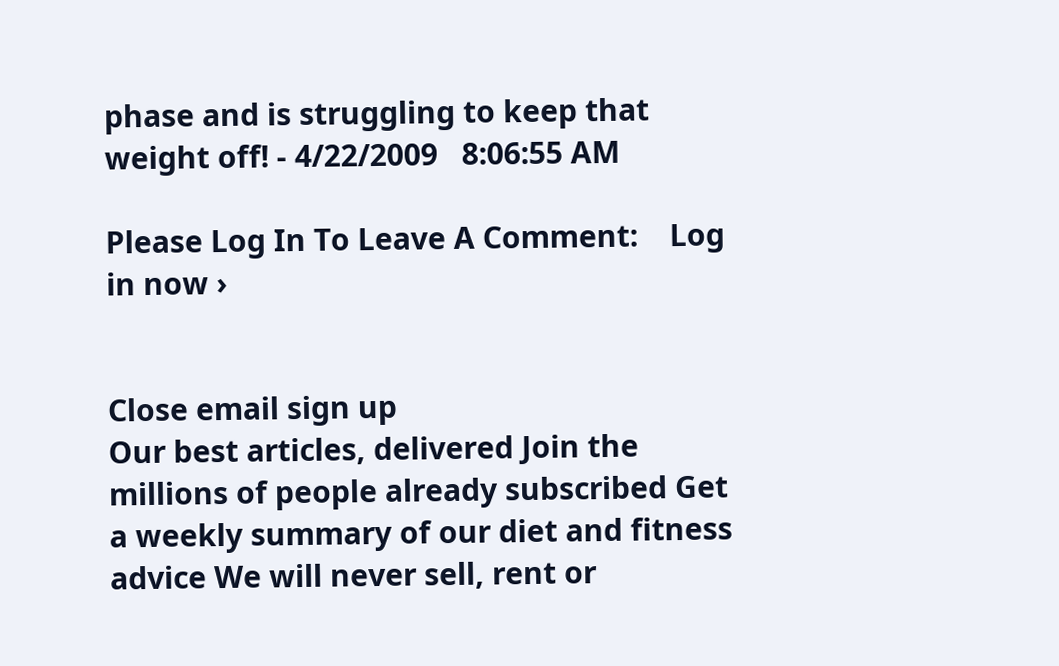phase and is struggling to keep that weight off! - 4/22/2009   8:06:55 AM

Please Log In To Leave A Comment:    Log in now ›


Close email sign up
Our best articles, delivered Join the millions of people already subscribed Get a weekly summary of our diet and fitness advice We will never sell, rent or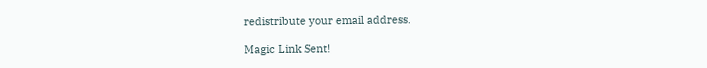redistribute your email address.

Magic Link Sent!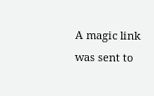A magic link was sent to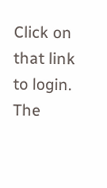Click on that link to login. The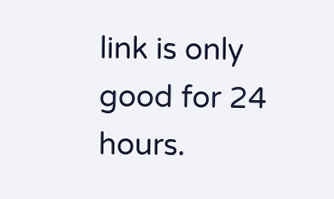link is only good for 24 hours.